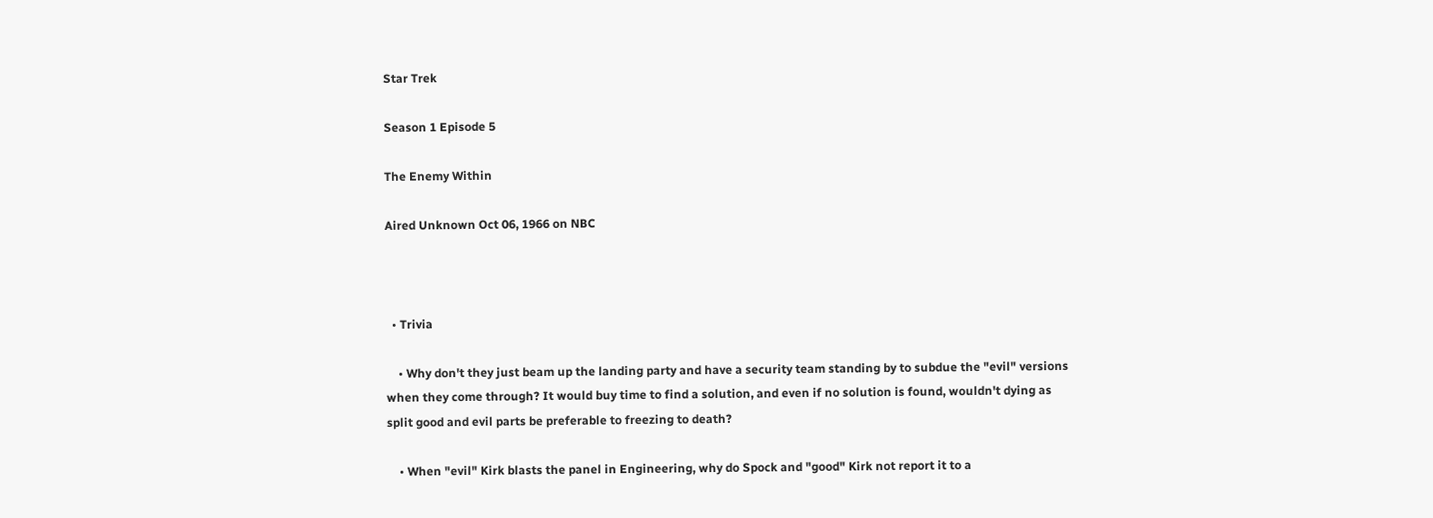Star Trek

Season 1 Episode 5

The Enemy Within

Aired Unknown Oct 06, 1966 on NBC



  • Trivia

    • Why don't they just beam up the landing party and have a security team standing by to subdue the "evil" versions when they come through? It would buy time to find a solution, and even if no solution is found, wouldn't dying as split good and evil parts be preferable to freezing to death?

    • When "evil" Kirk blasts the panel in Engineering, why do Spock and "good" Kirk not report it to a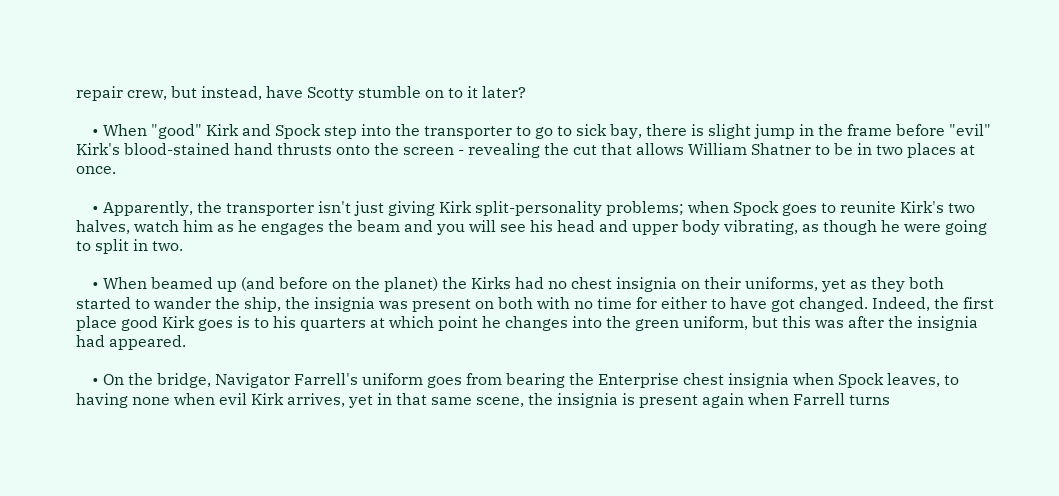repair crew, but instead, have Scotty stumble on to it later?

    • When "good" Kirk and Spock step into the transporter to go to sick bay, there is slight jump in the frame before "evil" Kirk's blood-stained hand thrusts onto the screen - revealing the cut that allows William Shatner to be in two places at once.

    • Apparently, the transporter isn't just giving Kirk split-personality problems; when Spock goes to reunite Kirk's two halves, watch him as he engages the beam and you will see his head and upper body vibrating, as though he were going to split in two.

    • When beamed up (and before on the planet) the Kirks had no chest insignia on their uniforms, yet as they both started to wander the ship, the insignia was present on both with no time for either to have got changed. Indeed, the first place good Kirk goes is to his quarters at which point he changes into the green uniform, but this was after the insignia had appeared.

    • On the bridge, Navigator Farrell's uniform goes from bearing the Enterprise chest insignia when Spock leaves, to having none when evil Kirk arrives, yet in that same scene, the insignia is present again when Farrell turns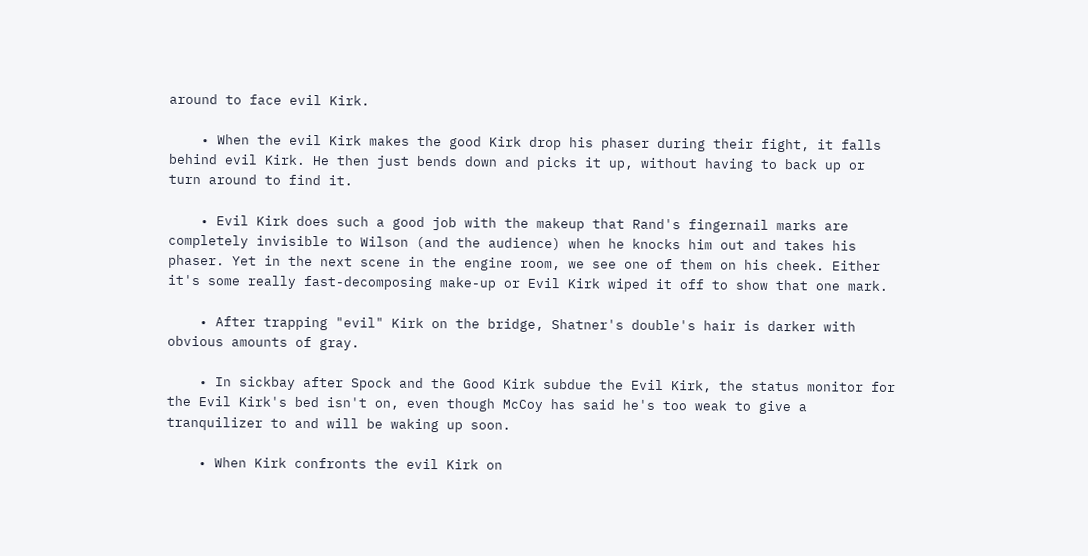around to face evil Kirk.

    • When the evil Kirk makes the good Kirk drop his phaser during their fight, it falls behind evil Kirk. He then just bends down and picks it up, without having to back up or turn around to find it.

    • Evil Kirk does such a good job with the makeup that Rand's fingernail marks are completely invisible to Wilson (and the audience) when he knocks him out and takes his phaser. Yet in the next scene in the engine room, we see one of them on his cheek. Either it's some really fast-decomposing make-up or Evil Kirk wiped it off to show that one mark.

    • After trapping "evil" Kirk on the bridge, Shatner's double's hair is darker with obvious amounts of gray.

    • In sickbay after Spock and the Good Kirk subdue the Evil Kirk, the status monitor for the Evil Kirk's bed isn't on, even though McCoy has said he's too weak to give a tranquilizer to and will be waking up soon.

    • When Kirk confronts the evil Kirk on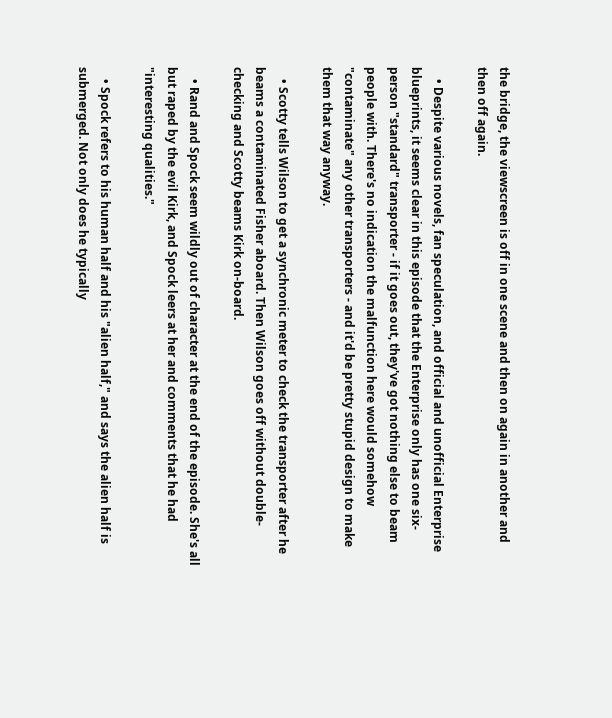the bridge, the viewscreen is off in one scene and then on again in another and then off again.

    • Despite various novels, fan speculation, and official and unofficial Enterprise blueprints, it seems clear in this episode that the Enterprise only has one six-person "standard" transporter - if it goes out, they've got nothing else to beam people with. There's no indication the malfunction here would somehow "contaminate" any other transporters - and it'd be pretty stupid design to make them that way anyway.

    • Scotty tells Wilson to get a synchronic meter to check the transporter after he beams a contaminated Fisher aboard. Then Wilson goes off without double-checking and Scotty beams Kirk on-board.

    • Rand and Spock seem wildly out of character at the end of the episode. She's all but raped by the evil Kirk, and Spock leers at her and comments that he had "interesting qualities."

    • Spock refers to his human half and his "alien half," and says the alien half is submerged. Not only does he typically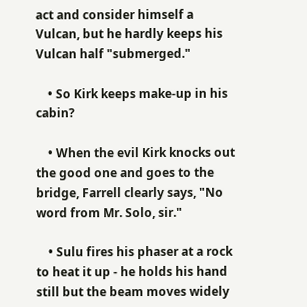act and consider himself a Vulcan, but he hardly keeps his Vulcan half "submerged."

    • So Kirk keeps make-up in his cabin?

    • When the evil Kirk knocks out the good one and goes to the bridge, Farrell clearly says, "No word from Mr. Solo, sir."

    • Sulu fires his phaser at a rock to heat it up - he holds his hand still but the beam moves widely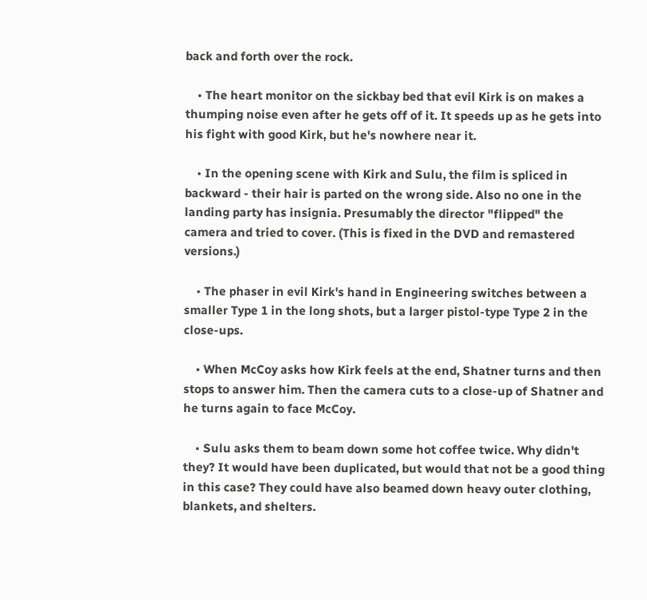back and forth over the rock.

    • The heart monitor on the sickbay bed that evil Kirk is on makes a thumping noise even after he gets off of it. It speeds up as he gets into his fight with good Kirk, but he's nowhere near it.

    • In the opening scene with Kirk and Sulu, the film is spliced in backward - their hair is parted on the wrong side. Also no one in the landing party has insignia. Presumably the director "flipped" the camera and tried to cover. (This is fixed in the DVD and remastered versions.)

    • The phaser in evil Kirk's hand in Engineering switches between a smaller Type 1 in the long shots, but a larger pistol-type Type 2 in the close-ups.

    • When McCoy asks how Kirk feels at the end, Shatner turns and then stops to answer him. Then the camera cuts to a close-up of Shatner and he turns again to face McCoy.

    • Sulu asks them to beam down some hot coffee twice. Why didn't they? It would have been duplicated, but would that not be a good thing in this case? They could have also beamed down heavy outer clothing, blankets, and shelters.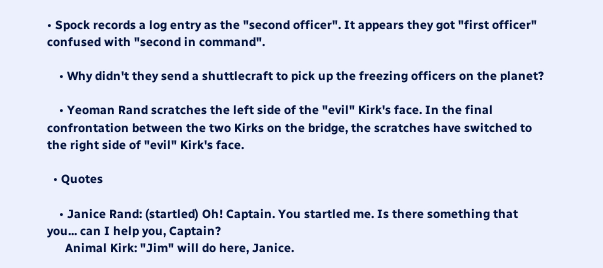• Spock records a log entry as the "second officer". It appears they got "first officer" confused with "second in command".

    • Why didn't they send a shuttlecraft to pick up the freezing officers on the planet?

    • Yeoman Rand scratches the left side of the "evil" Kirk's face. In the final confrontation between the two Kirks on the bridge, the scratches have switched to the right side of "evil" Kirk's face.

  • Quotes

    • Janice Rand: (startled) Oh! Captain. You startled me. Is there something that you... can I help you, Captain?
      Animal Kirk: "Jim" will do here, Janice.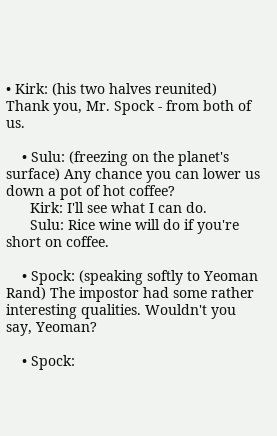• Kirk: (his two halves reunited) Thank you, Mr. Spock - from both of us.

    • Sulu: (freezing on the planet's surface) Any chance you can lower us down a pot of hot coffee?
      Kirk: I'll see what I can do.
      Sulu: Rice wine will do if you're short on coffee.

    • Spock: (speaking softly to Yeoman Rand) The impostor had some rather interesting qualities. Wouldn't you say, Yeoman?

    • Spock: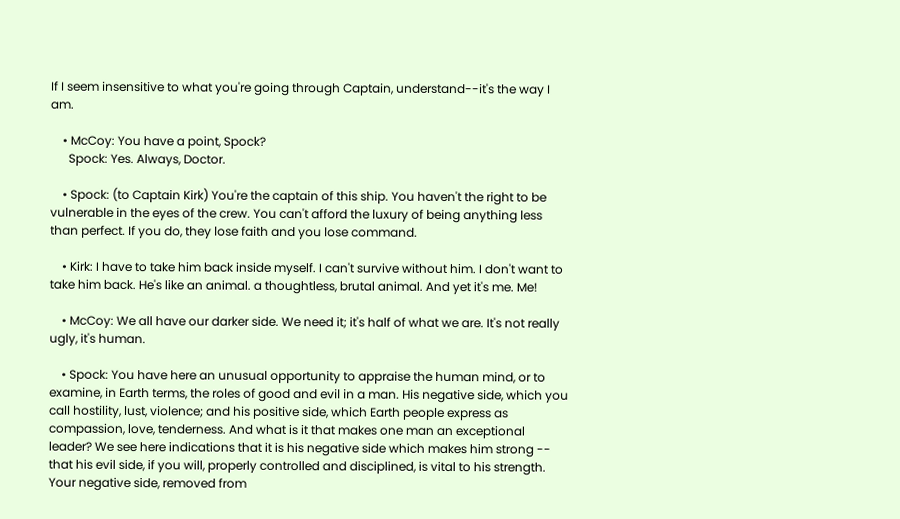If I seem insensitive to what you're going through Captain, understand--it's the way I am.

    • McCoy: You have a point, Spock?
      Spock: Yes. Always, Doctor.

    • Spock: (to Captain Kirk) You're the captain of this ship. You haven't the right to be vulnerable in the eyes of the crew. You can't afford the luxury of being anything less than perfect. If you do, they lose faith and you lose command.

    • Kirk: I have to take him back inside myself. I can't survive without him. I don't want to take him back. He's like an animal. a thoughtless, brutal animal. And yet it's me. Me!

    • McCoy: We all have our darker side. We need it; it's half of what we are. It's not really ugly, it's human.

    • Spock: You have here an unusual opportunity to appraise the human mind, or to examine, in Earth terms, the roles of good and evil in a man. His negative side, which you call hostility, lust, violence; and his positive side, which Earth people express as compassion, love, tenderness. And what is it that makes one man an exceptional leader? We see here indications that it is his negative side which makes him strong -- that his evil side, if you will, properly controlled and disciplined, is vital to his strength. Your negative side, removed from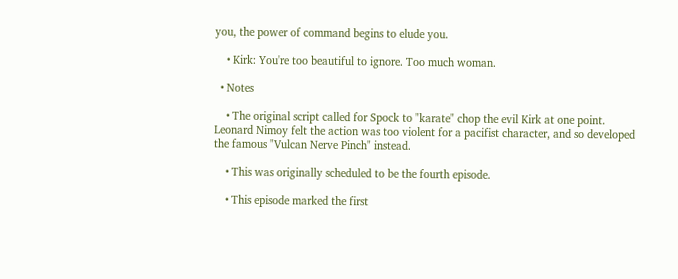you, the power of command begins to elude you.

    • Kirk: You're too beautiful to ignore. Too much woman.

  • Notes

    • The original script called for Spock to "karate" chop the evil Kirk at one point. Leonard Nimoy felt the action was too violent for a pacifist character, and so developed the famous "Vulcan Nerve Pinch" instead.

    • This was originally scheduled to be the fourth episode.

    • This episode marked the first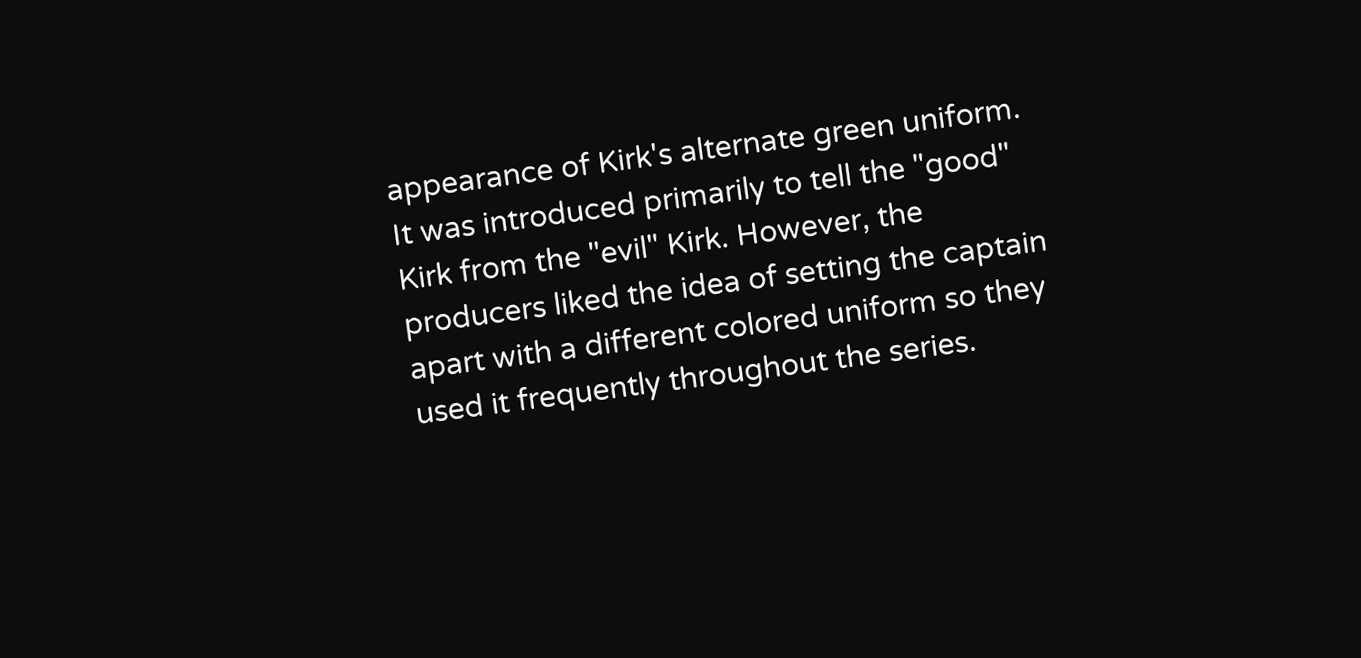appearance of Kirk's alternate green uniform. It was introduced primarily to tell the "good" Kirk from the "evil" Kirk. However, the producers liked the idea of setting the captain apart with a different colored uniform so they used it frequently throughout the series.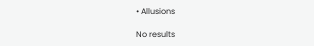• Allusions

No results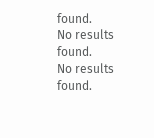found.
No results found.
No results found.